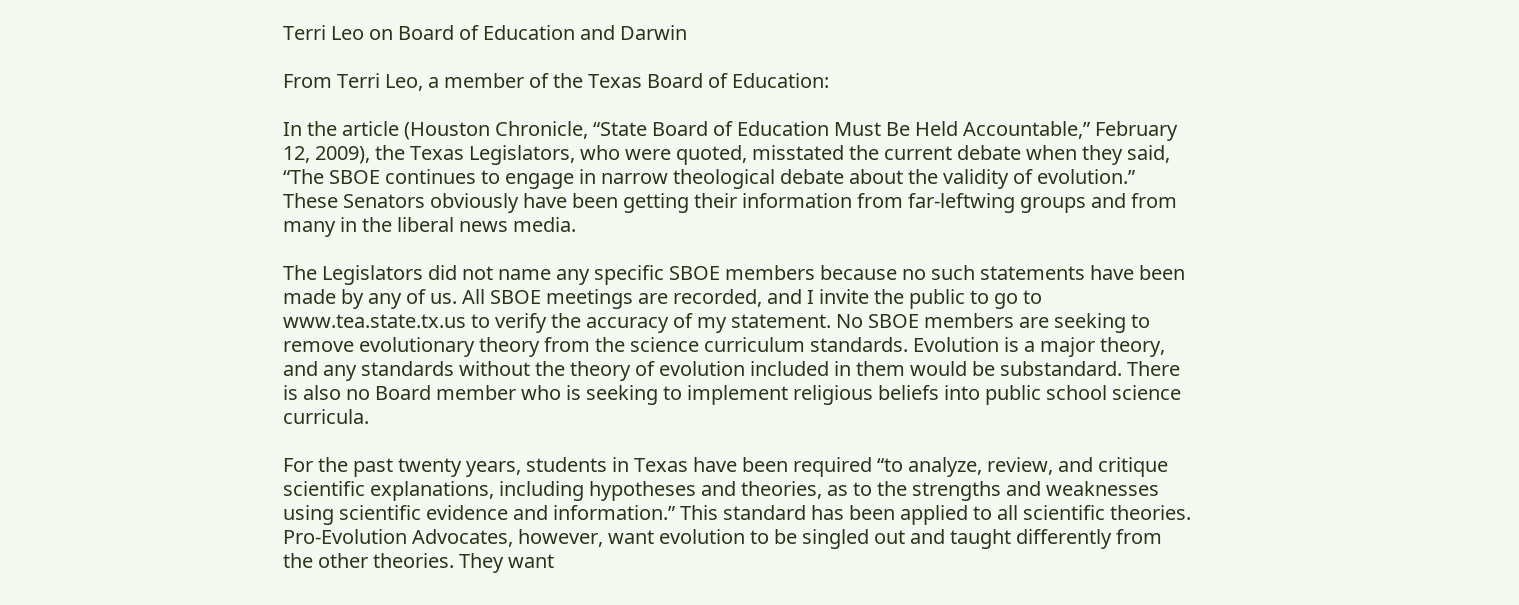Terri Leo on Board of Education and Darwin

From Terri Leo, a member of the Texas Board of Education:

In the article (Houston Chronicle, “State Board of Education Must Be Held Accountable,” February 12, 2009), the Texas Legislators, who were quoted, misstated the current debate when they said, “The SBOE continues to engage in narrow theological debate about the validity of evolution.” These Senators obviously have been getting their information from far-leftwing groups and from many in the liberal news media.

The Legislators did not name any specific SBOE members because no such statements have been made by any of us. All SBOE meetings are recorded, and I invite the public to go to www.tea.state.tx.us to verify the accuracy of my statement. No SBOE members are seeking to remove evolutionary theory from the science curriculum standards. Evolution is a major theory, and any standards without the theory of evolution included in them would be substandard. There is also no Board member who is seeking to implement religious beliefs into public school science curricula.

For the past twenty years, students in Texas have been required “to analyze, review, and critique scientific explanations, including hypotheses and theories, as to the strengths and weaknesses using scientific evidence and information.” This standard has been applied to all scientific theories. Pro-Evolution Advocates, however, want evolution to be singled out and taught differently from the other theories. They want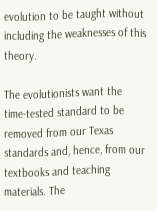evolution to be taught without including the weaknesses of this theory.

The evolutionists want the time-tested standard to be removed from our Texas standards and, hence, from our textbooks and teaching materials. The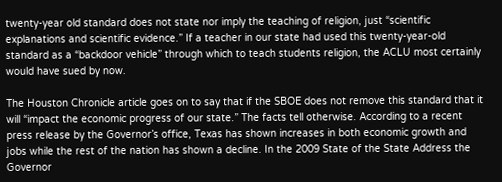twenty-year old standard does not state nor imply the teaching of religion, just “scientific explanations and scientific evidence.” If a teacher in our state had used this twenty-year-old standard as a “backdoor vehicle” through which to teach students religion, the ACLU most certainly would have sued by now.

The Houston Chronicle article goes on to say that if the SBOE does not remove this standard that it will “impact the economic progress of our state.” The facts tell otherwise. According to a recent press release by the Governor’s office, Texas has shown increases in both economic growth and jobs while the rest of the nation has shown a decline. In the 2009 State of the State Address the Governor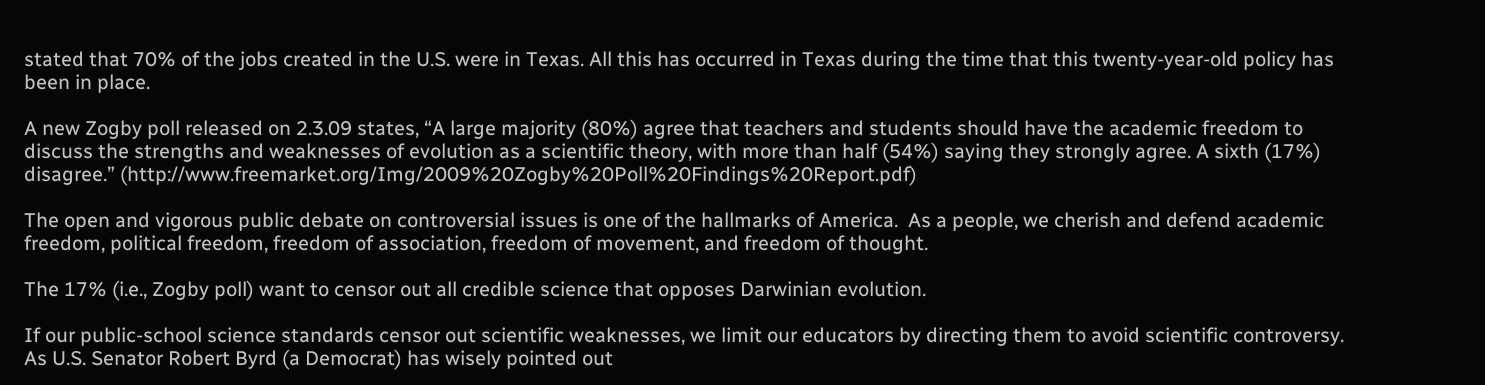stated that 70% of the jobs created in the U.S. were in Texas. All this has occurred in Texas during the time that this twenty-year-old policy has been in place.

A new Zogby poll released on 2.3.09 states, “A large majority (80%) agree that teachers and students should have the academic freedom to discuss the strengths and weaknesses of evolution as a scientific theory, with more than half (54%) saying they strongly agree. A sixth (17%) disagree.” (http://www.freemarket.org/Img/2009%20Zogby%20Poll%20Findings%20Report.pdf)

The open and vigorous public debate on controversial issues is one of the hallmarks of America.  As a people, we cherish and defend academic freedom, political freedom, freedom of association, freedom of movement, and freedom of thought.

The 17% (i.e., Zogby poll) want to censor out all credible science that opposes Darwinian evolution.

If our public-school science standards censor out scientific weaknesses, we limit our educators by directing them to avoid scientific controversy. As U.S. Senator Robert Byrd (a Democrat) has wisely pointed out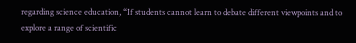regarding science education, “If students cannot learn to debate different viewpoints and to explore a range of scientific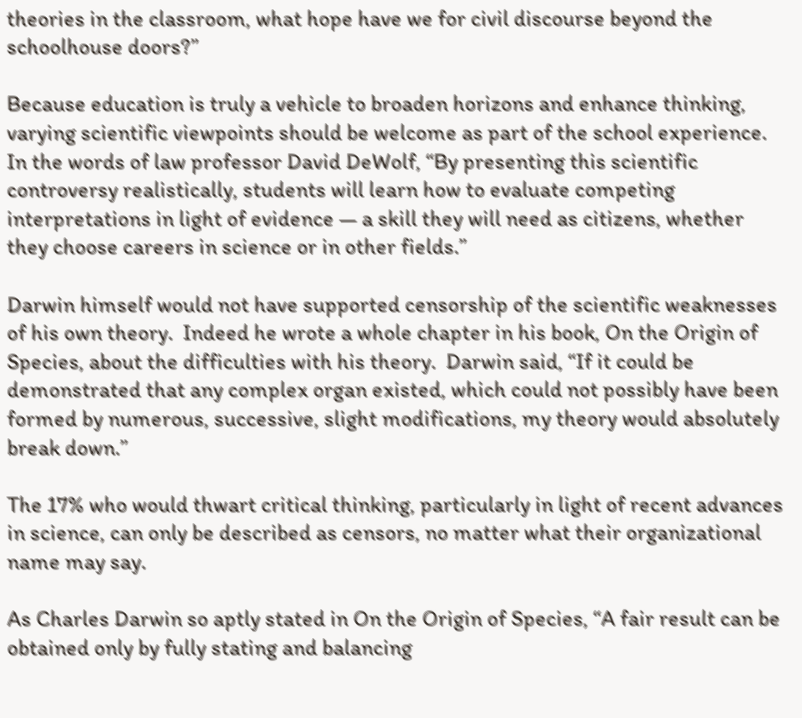theories in the classroom, what hope have we for civil discourse beyond the schoolhouse doors?”

Because education is truly a vehicle to broaden horizons and enhance thinking, varying scientific viewpoints should be welcome as part of the school experience. In the words of law professor David DeWolf, “By presenting this scientific controversy realistically, students will learn how to evaluate competing interpretations in light of evidence — a skill they will need as citizens, whether they choose careers in science or in other fields.”

Darwin himself would not have supported censorship of the scientific weaknesses of his own theory.  Indeed he wrote a whole chapter in his book, On the Origin of Species, about the difficulties with his theory.  Darwin said, “If it could be demonstrated that any complex organ existed, which could not possibly have been formed by numerous, successive, slight modifications, my theory would absolutely break down.”

The 17% who would thwart critical thinking, particularly in light of recent advances in science, can only be described as censors, no matter what their organizational name may say.

As Charles Darwin so aptly stated in On the Origin of Species, “A fair result can be obtained only by fully stating and balancing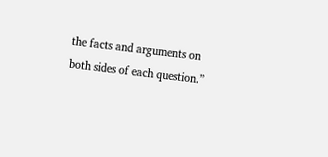the facts and arguments on both sides of each question.”